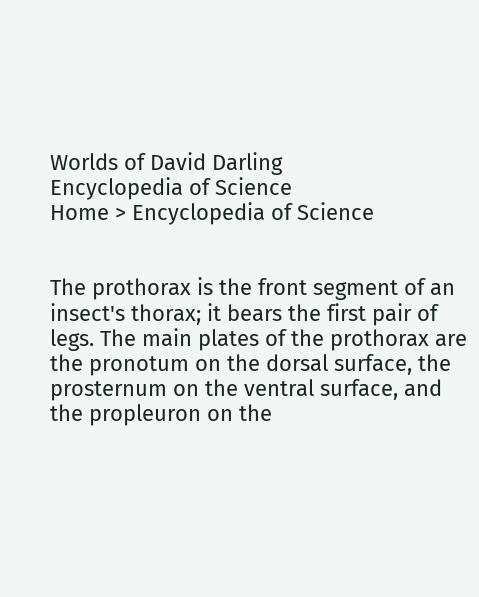Worlds of David Darling
Encyclopedia of Science
Home > Encyclopedia of Science


The prothorax is the front segment of an insect's thorax; it bears the first pair of legs. The main plates of the prothorax are the pronotum on the dorsal surface, the prosternum on the ventral surface, and the propleuron on the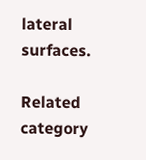lateral surfaces.

Related category